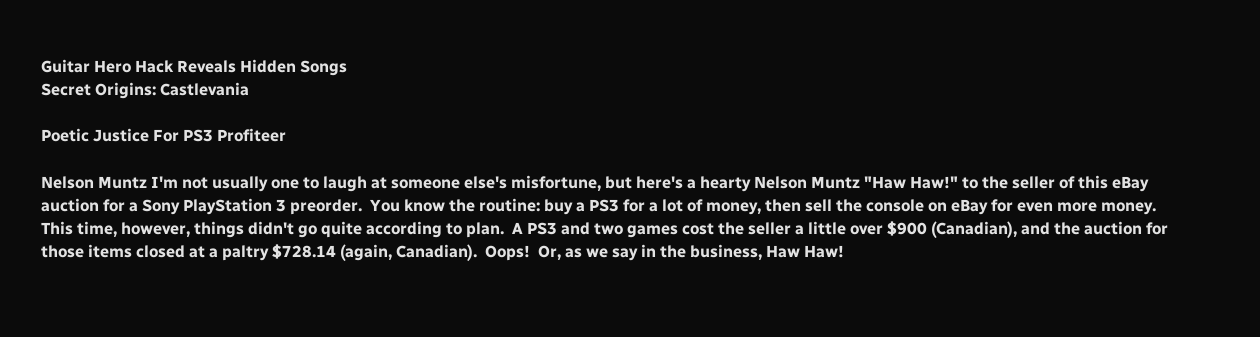Guitar Hero Hack Reveals Hidden Songs
Secret Origins: Castlevania

Poetic Justice For PS3 Profiteer

Nelson Muntz I'm not usually one to laugh at someone else's misfortune, but here's a hearty Nelson Muntz "Haw Haw!" to the seller of this eBay auction for a Sony PlayStation 3 preorder.  You know the routine: buy a PS3 for a lot of money, then sell the console on eBay for even more money.  This time, however, things didn't go quite according to plan.  A PS3 and two games cost the seller a little over $900 (Canadian), and the auction for those items closed at a paltry $728.14 (again, Canadian).  Oops!  Or, as we say in the business, Haw Haw!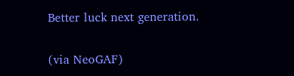Better luck next generation.

(via NeoGAF)